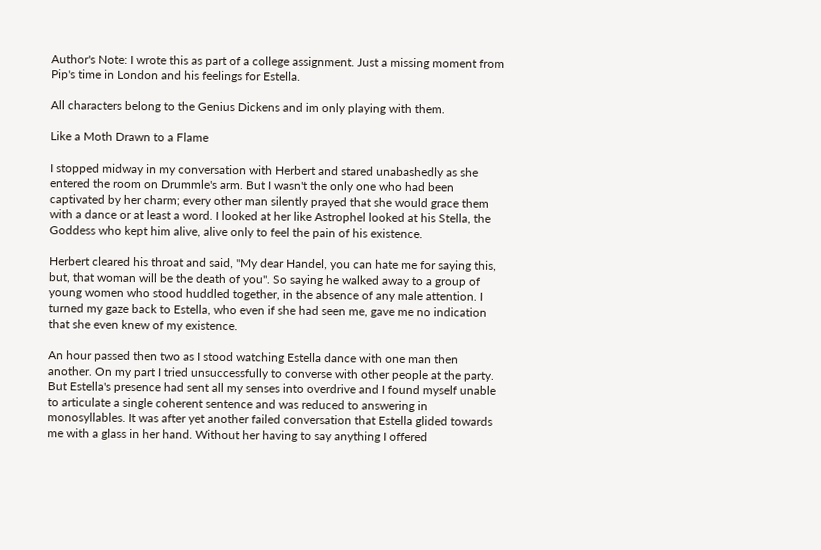Author's Note: I wrote this as part of a college assignment. Just a missing moment from Pip's time in London and his feelings for Estella.

All characters belong to the Genius Dickens and im only playing with them.

Like a Moth Drawn to a Flame

I stopped midway in my conversation with Herbert and stared unabashedly as she entered the room on Drummle's arm. But I wasn't the only one who had been captivated by her charm; every other man silently prayed that she would grace them with a dance or at least a word. I looked at her like Astrophel looked at his Stella, the Goddess who kept him alive, alive only to feel the pain of his existence.

Herbert cleared his throat and said, "My dear Handel, you can hate me for saying this, but, that woman will be the death of you". So saying he walked away to a group of young women who stood huddled together, in the absence of any male attention. I turned my gaze back to Estella, who even if she had seen me, gave me no indication that she even knew of my existence.

An hour passed then two as I stood watching Estella dance with one man then another. On my part I tried unsuccessfully to converse with other people at the party. But Estella's presence had sent all my senses into overdrive and I found myself unable to articulate a single coherent sentence and was reduced to answering in monosyllables. It was after yet another failed conversation that Estella glided towards me with a glass in her hand. Without her having to say anything I offered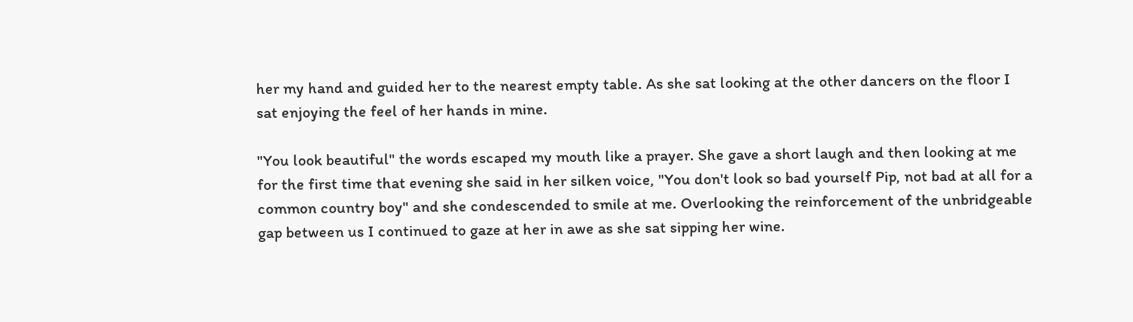her my hand and guided her to the nearest empty table. As she sat looking at the other dancers on the floor I sat enjoying the feel of her hands in mine.

"You look beautiful" the words escaped my mouth like a prayer. She gave a short laugh and then looking at me for the first time that evening she said in her silken voice, "You don't look so bad yourself Pip, not bad at all for a common country boy" and she condescended to smile at me. Overlooking the reinforcement of the unbridgeable gap between us I continued to gaze at her in awe as she sat sipping her wine.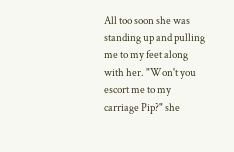All too soon she was standing up and pulling me to my feet along with her. "Won't you escort me to my carriage Pip?" she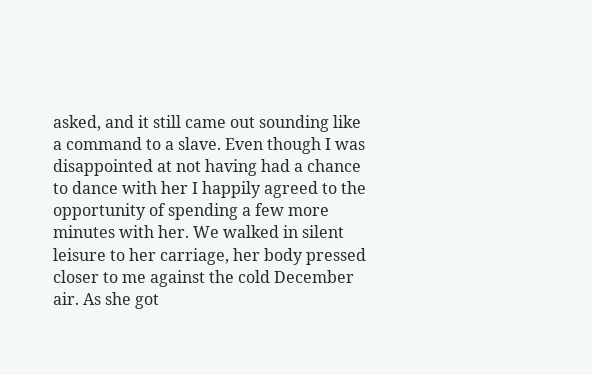asked, and it still came out sounding like a command to a slave. Even though I was disappointed at not having had a chance to dance with her I happily agreed to the opportunity of spending a few more minutes with her. We walked in silent leisure to her carriage, her body pressed closer to me against the cold December air. As she got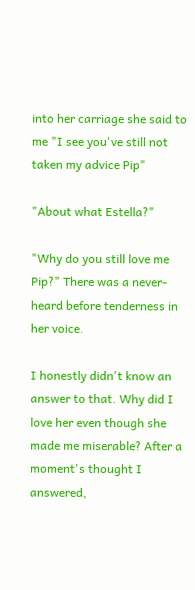into her carriage she said to me "I see you've still not taken my advice Pip"

"About what Estella?"

"Why do you still love me Pip?" There was a never-heard before tenderness in her voice.

I honestly didn't know an answer to that. Why did I love her even though she made me miserable? After a moment's thought I answered,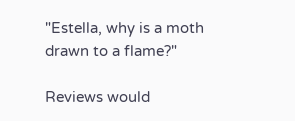"Estella, why is a moth drawn to a flame?"

Reviews would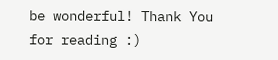be wonderful! Thank You for reading :)